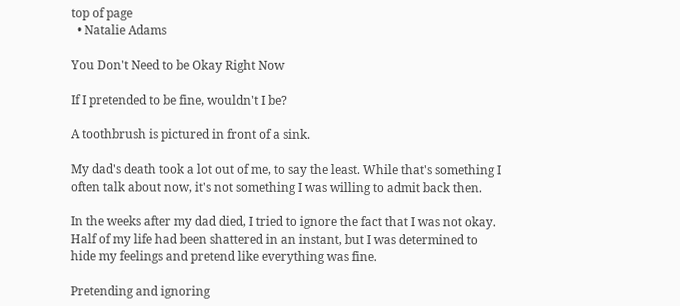top of page
  • Natalie Adams

You Don't Need to be Okay Right Now

If I pretended to be fine, wouldn't I be?

A toothbrush is pictured in front of a sink.

My dad's death took a lot out of me, to say the least. While that's something I often talk about now, it's not something I was willing to admit back then.

In the weeks after my dad died, I tried to ignore the fact that I was not okay. Half of my life had been shattered in an instant, but I was determined to hide my feelings and pretend like everything was fine.

Pretending and ignoring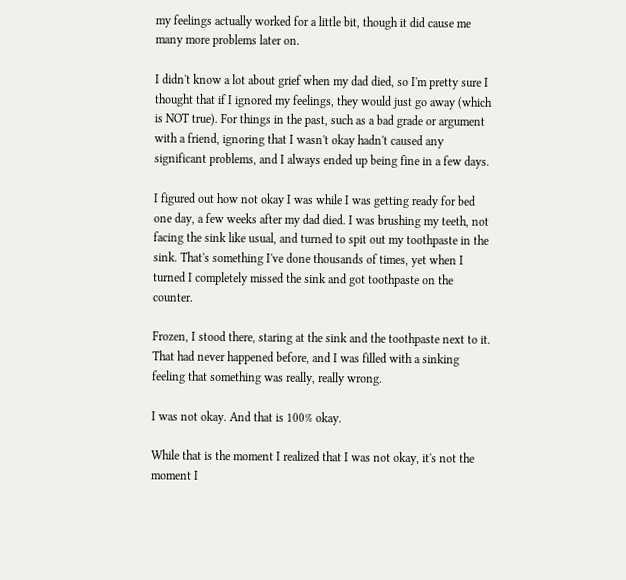my feelings actually worked for a little bit, though it did cause me many more problems later on.

I didn't know a lot about grief when my dad died, so I'm pretty sure I thought that if I ignored my feelings, they would just go away (which is NOT true). For things in the past, such as a bad grade or argument with a friend, ignoring that I wasn't okay hadn't caused any significant problems, and I always ended up being fine in a few days.

I figured out how not okay I was while I was getting ready for bed one day, a few weeks after my dad died. I was brushing my teeth, not facing the sink like usual, and turned to spit out my toothpaste in the sink. That's something I've done thousands of times, yet when I turned I completely missed the sink and got toothpaste on the counter.

Frozen, I stood there, staring at the sink and the toothpaste next to it. That had never happened before, and I was filled with a sinking feeling that something was really, really wrong.

I was not okay. And that is 100% okay.

While that is the moment I realized that I was not okay, it's not the moment I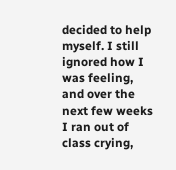decided to help myself. I still ignored how I was feeling, and over the next few weeks I ran out of class crying,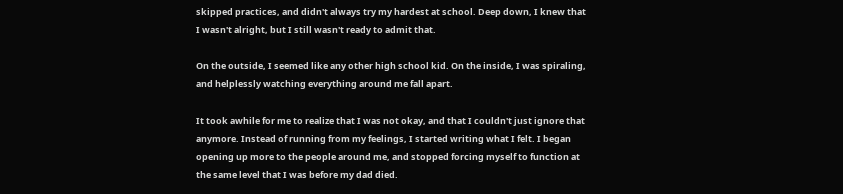skipped practices, and didn't always try my hardest at school. Deep down, I knew that I wasn't alright, but I still wasn't ready to admit that.

On the outside, I seemed like any other high school kid. On the inside, I was spiraling, and helplessly watching everything around me fall apart.

It took awhile for me to realize that I was not okay, and that I couldn't just ignore that anymore. Instead of running from my feelings, I started writing what I felt. I began opening up more to the people around me, and stopped forcing myself to function at the same level that I was before my dad died.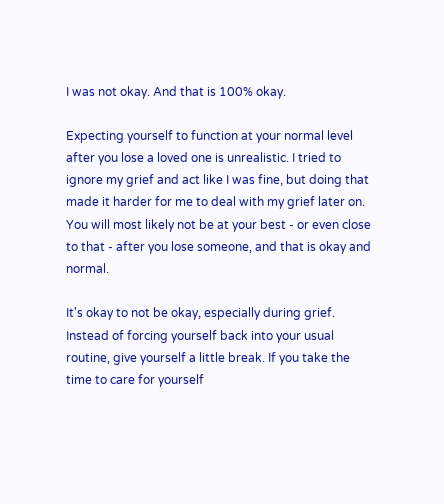I was not okay. And that is 100% okay.

Expecting yourself to function at your normal level after you lose a loved one is unrealistic. I tried to ignore my grief and act like I was fine, but doing that made it harder for me to deal with my grief later on. You will most likely not be at your best - or even close to that - after you lose someone, and that is okay and normal.

It's okay to not be okay, especially during grief. Instead of forcing yourself back into your usual routine, give yourself a little break. If you take the time to care for yourself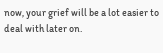now, your grief will be a lot easier to deal with later on.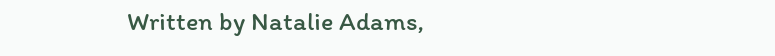Written by Natalie Adams,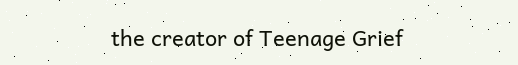the creator of Teenage Grief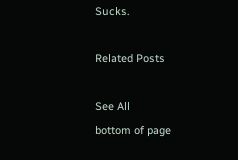Sucks.

Related Posts

See All
bottom of page